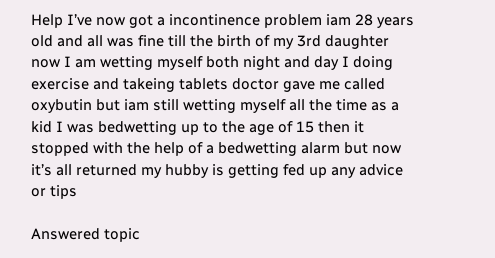Help I’ve now got a incontinence problem iam 28 years old and all was fine till the birth of my 3rd daughter now I am wetting myself both night and day I doing exercise and takeing tablets doctor gave me called oxybutin but iam still wetting myself all the time as a kid I was bedwetting up to the age of 15 then it stopped with the help of a bedwetting alarm but now it’s all returned my hubby is getting fed up any advice or tips

Answered topic